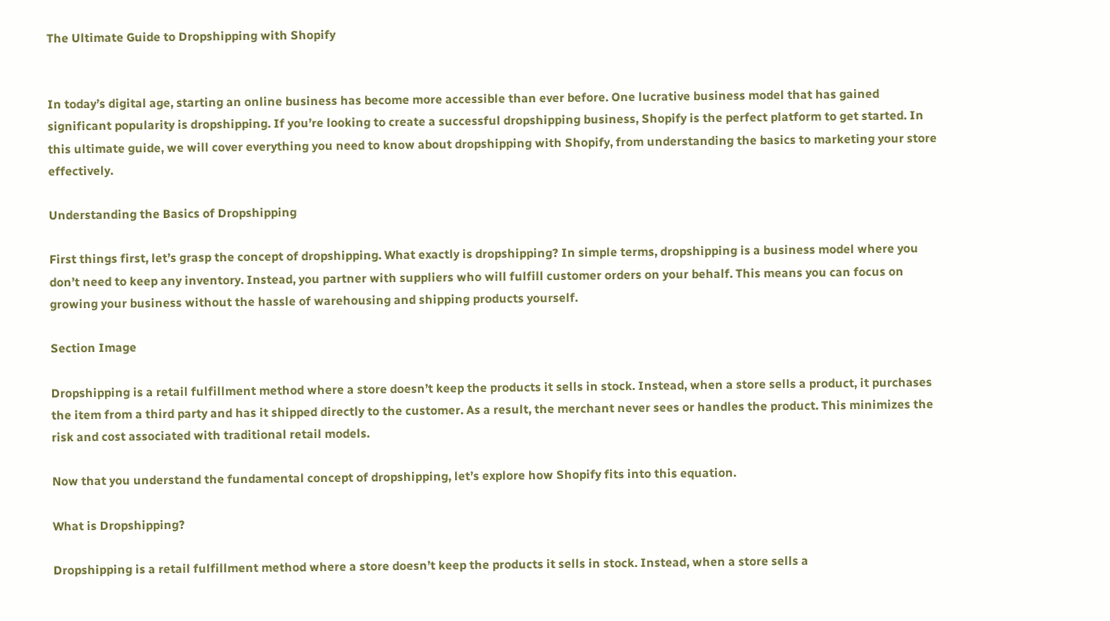The Ultimate Guide to Dropshipping with Shopify


In today’s digital age, starting an online business has become more accessible than ever before. One lucrative business model that has gained significant popularity is dropshipping. If you’re looking to create a successful dropshipping business, Shopify is the perfect platform to get started. In this ultimate guide, we will cover everything you need to know about dropshipping with Shopify, from understanding the basics to marketing your store effectively.

Understanding the Basics of Dropshipping

First things first, let’s grasp the concept of dropshipping. What exactly is dropshipping? In simple terms, dropshipping is a business model where you don’t need to keep any inventory. Instead, you partner with suppliers who will fulfill customer orders on your behalf. This means you can focus on growing your business without the hassle of warehousing and shipping products yourself.

Section Image

Dropshipping is a retail fulfillment method where a store doesn’t keep the products it sells in stock. Instead, when a store sells a product, it purchases the item from a third party and has it shipped directly to the customer. As a result, the merchant never sees or handles the product. This minimizes the risk and cost associated with traditional retail models.

Now that you understand the fundamental concept of dropshipping, let’s explore how Shopify fits into this equation.

What is Dropshipping?

Dropshipping is a retail fulfillment method where a store doesn’t keep the products it sells in stock. Instead, when a store sells a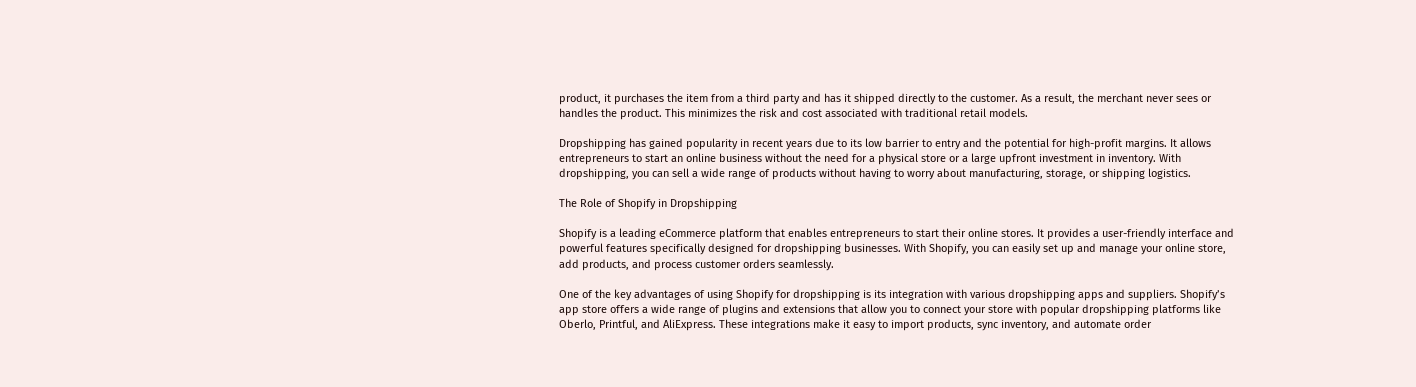product, it purchases the item from a third party and has it shipped directly to the customer. As a result, the merchant never sees or handles the product. This minimizes the risk and cost associated with traditional retail models.

Dropshipping has gained popularity in recent years due to its low barrier to entry and the potential for high-profit margins. It allows entrepreneurs to start an online business without the need for a physical store or a large upfront investment in inventory. With dropshipping, you can sell a wide range of products without having to worry about manufacturing, storage, or shipping logistics.

The Role of Shopify in Dropshipping

Shopify is a leading eCommerce platform that enables entrepreneurs to start their online stores. It provides a user-friendly interface and powerful features specifically designed for dropshipping businesses. With Shopify, you can easily set up and manage your online store, add products, and process customer orders seamlessly.

One of the key advantages of using Shopify for dropshipping is its integration with various dropshipping apps and suppliers. Shopify’s app store offers a wide range of plugins and extensions that allow you to connect your store with popular dropshipping platforms like Oberlo, Printful, and AliExpress. These integrations make it easy to import products, sync inventory, and automate order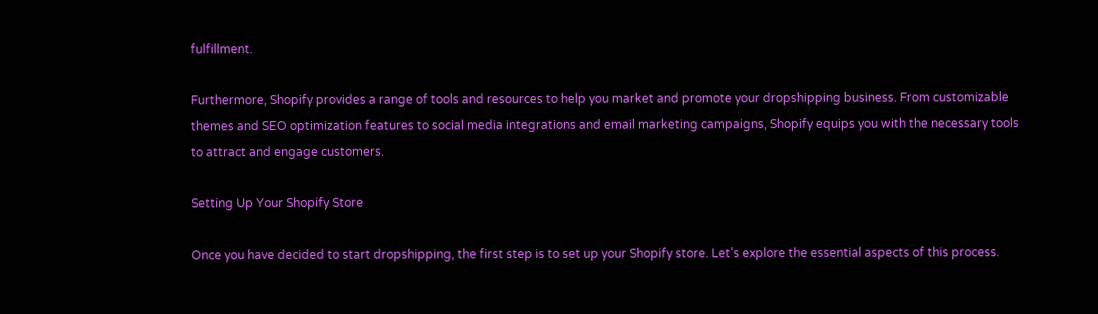fulfillment.

Furthermore, Shopify provides a range of tools and resources to help you market and promote your dropshipping business. From customizable themes and SEO optimization features to social media integrations and email marketing campaigns, Shopify equips you with the necessary tools to attract and engage customers.

Setting Up Your Shopify Store

Once you have decided to start dropshipping, the first step is to set up your Shopify store. Let’s explore the essential aspects of this process.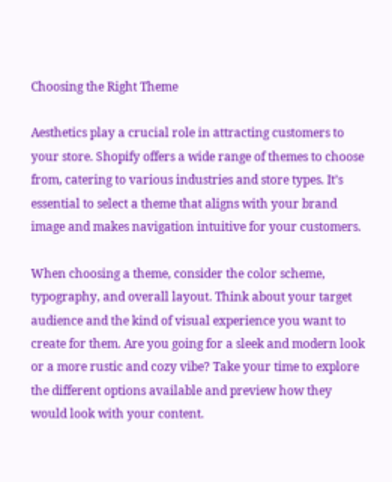Choosing the Right Theme

Aesthetics play a crucial role in attracting customers to your store. Shopify offers a wide range of themes to choose from, catering to various industries and store types. It’s essential to select a theme that aligns with your brand image and makes navigation intuitive for your customers.

When choosing a theme, consider the color scheme, typography, and overall layout. Think about your target audience and the kind of visual experience you want to create for them. Are you going for a sleek and modern look or a more rustic and cozy vibe? Take your time to explore the different options available and preview how they would look with your content.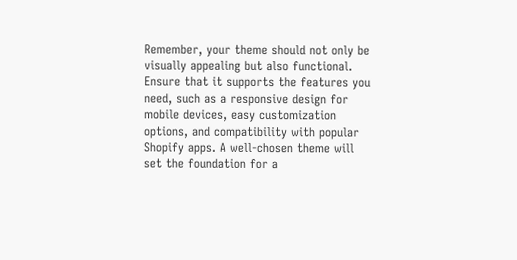Remember, your theme should not only be visually appealing but also functional. Ensure that it supports the features you need, such as a responsive design for mobile devices, easy customization options, and compatibility with popular Shopify apps. A well-chosen theme will set the foundation for a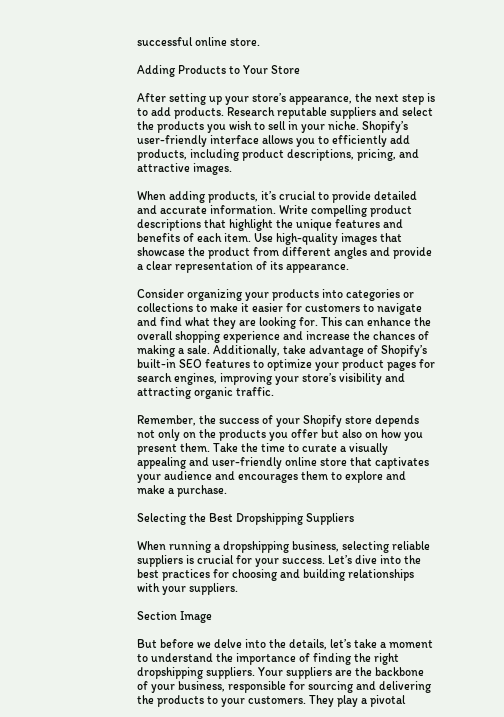successful online store.

Adding Products to Your Store

After setting up your store’s appearance, the next step is to add products. Research reputable suppliers and select the products you wish to sell in your niche. Shopify’s user-friendly interface allows you to efficiently add products, including product descriptions, pricing, and attractive images.

When adding products, it’s crucial to provide detailed and accurate information. Write compelling product descriptions that highlight the unique features and benefits of each item. Use high-quality images that showcase the product from different angles and provide a clear representation of its appearance.

Consider organizing your products into categories or collections to make it easier for customers to navigate and find what they are looking for. This can enhance the overall shopping experience and increase the chances of making a sale. Additionally, take advantage of Shopify’s built-in SEO features to optimize your product pages for search engines, improving your store’s visibility and attracting organic traffic.

Remember, the success of your Shopify store depends not only on the products you offer but also on how you present them. Take the time to curate a visually appealing and user-friendly online store that captivates your audience and encourages them to explore and make a purchase.

Selecting the Best Dropshipping Suppliers

When running a dropshipping business, selecting reliable suppliers is crucial for your success. Let’s dive into the best practices for choosing and building relationships with your suppliers.

Section Image

But before we delve into the details, let’s take a moment to understand the importance of finding the right dropshipping suppliers. Your suppliers are the backbone of your business, responsible for sourcing and delivering the products to your customers. They play a pivotal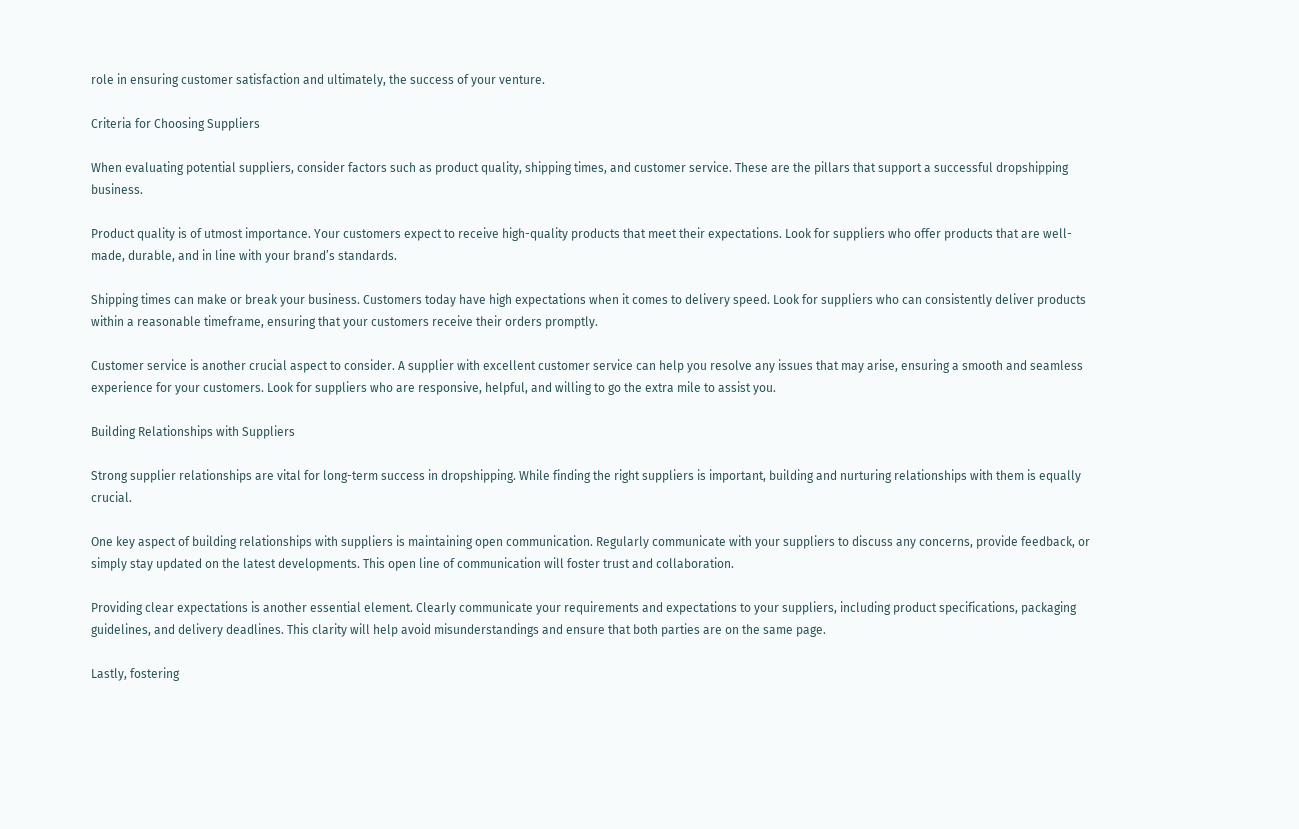role in ensuring customer satisfaction and ultimately, the success of your venture.

Criteria for Choosing Suppliers

When evaluating potential suppliers, consider factors such as product quality, shipping times, and customer service. These are the pillars that support a successful dropshipping business.

Product quality is of utmost importance. Your customers expect to receive high-quality products that meet their expectations. Look for suppliers who offer products that are well-made, durable, and in line with your brand’s standards.

Shipping times can make or break your business. Customers today have high expectations when it comes to delivery speed. Look for suppliers who can consistently deliver products within a reasonable timeframe, ensuring that your customers receive their orders promptly.

Customer service is another crucial aspect to consider. A supplier with excellent customer service can help you resolve any issues that may arise, ensuring a smooth and seamless experience for your customers. Look for suppliers who are responsive, helpful, and willing to go the extra mile to assist you.

Building Relationships with Suppliers

Strong supplier relationships are vital for long-term success in dropshipping. While finding the right suppliers is important, building and nurturing relationships with them is equally crucial.

One key aspect of building relationships with suppliers is maintaining open communication. Regularly communicate with your suppliers to discuss any concerns, provide feedback, or simply stay updated on the latest developments. This open line of communication will foster trust and collaboration.

Providing clear expectations is another essential element. Clearly communicate your requirements and expectations to your suppliers, including product specifications, packaging guidelines, and delivery deadlines. This clarity will help avoid misunderstandings and ensure that both parties are on the same page.

Lastly, fostering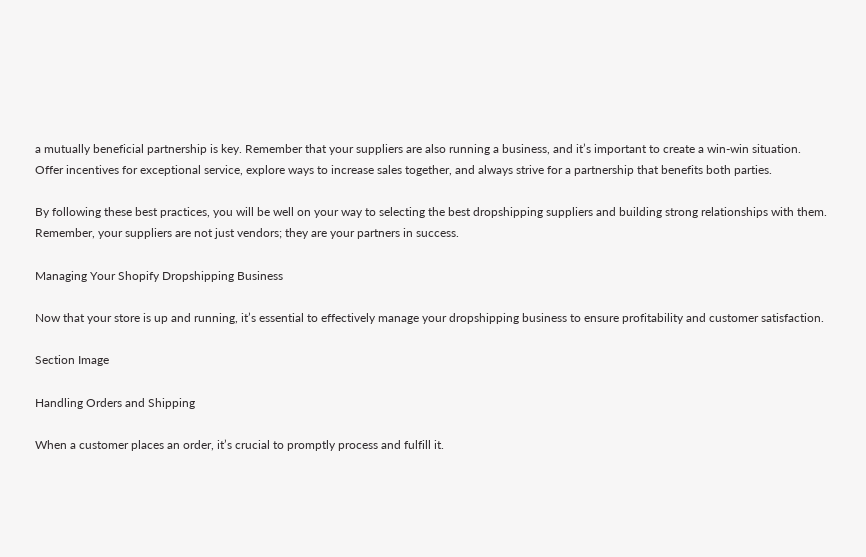a mutually beneficial partnership is key. Remember that your suppliers are also running a business, and it’s important to create a win-win situation. Offer incentives for exceptional service, explore ways to increase sales together, and always strive for a partnership that benefits both parties.

By following these best practices, you will be well on your way to selecting the best dropshipping suppliers and building strong relationships with them. Remember, your suppliers are not just vendors; they are your partners in success.

Managing Your Shopify Dropshipping Business

Now that your store is up and running, it’s essential to effectively manage your dropshipping business to ensure profitability and customer satisfaction.

Section Image

Handling Orders and Shipping

When a customer places an order, it’s crucial to promptly process and fulfill it.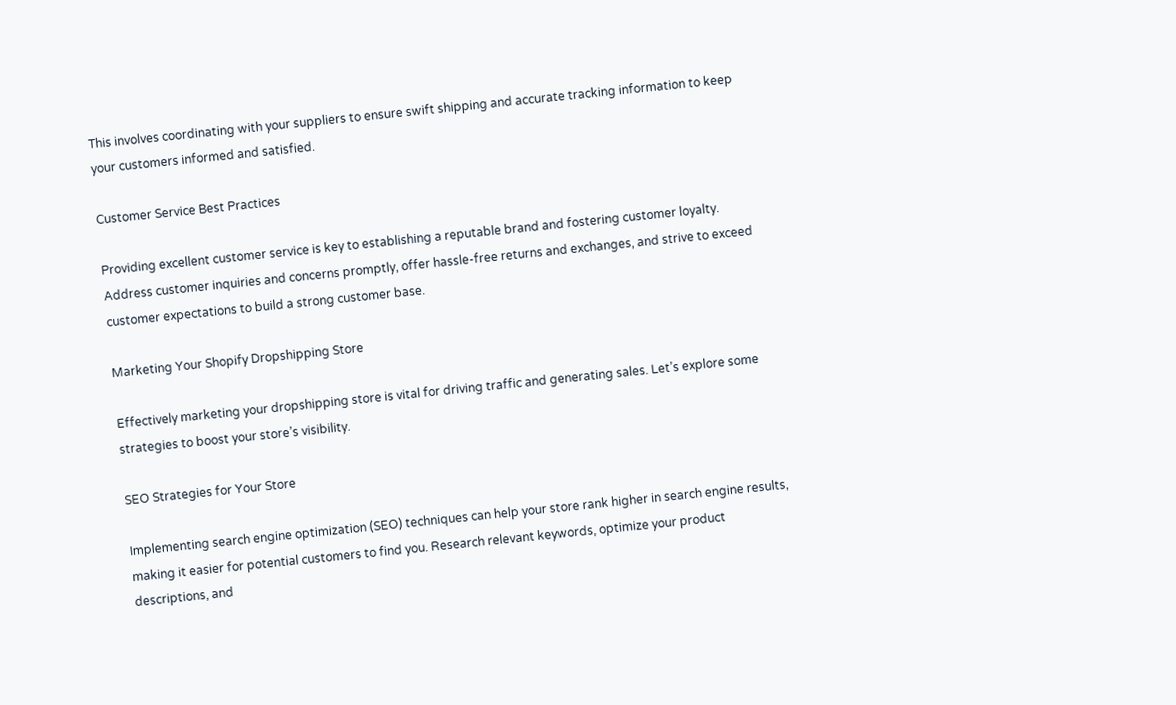This involves coordinating with your suppliers to ensure swift shipping and accurate tracking information to keep your customers informed and satisfied.

Customer Service Best Practices

Providing excellent customer service is key to establishing a reputable brand and fostering customer loyalty. Address customer inquiries and concerns promptly, offer hassle-free returns and exchanges, and strive to exceed customer expectations to build a strong customer base.

Marketing Your Shopify Dropshipping Store

Effectively marketing your dropshipping store is vital for driving traffic and generating sales. Let’s explore some strategies to boost your store’s visibility.

SEO Strategies for Your Store

Implementing search engine optimization (SEO) techniques can help your store rank higher in search engine results, making it easier for potential customers to find you. Research relevant keywords, optimize your product descriptions, and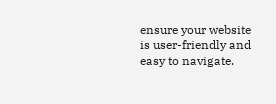ensure your website is user-friendly and easy to navigate.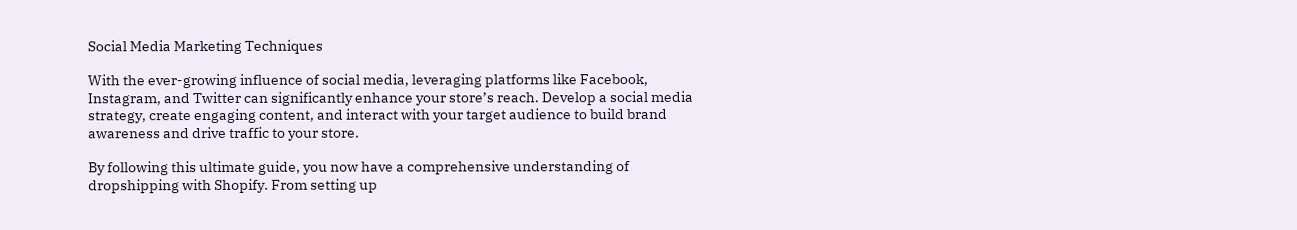Social Media Marketing Techniques

With the ever-growing influence of social media, leveraging platforms like Facebook, Instagram, and Twitter can significantly enhance your store’s reach. Develop a social media strategy, create engaging content, and interact with your target audience to build brand awareness and drive traffic to your store.

By following this ultimate guide, you now have a comprehensive understanding of dropshipping with Shopify. From setting up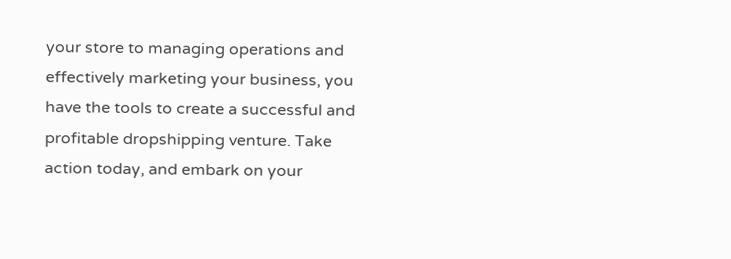your store to managing operations and effectively marketing your business, you have the tools to create a successful and profitable dropshipping venture. Take action today, and embark on your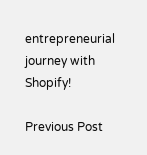entrepreneurial journey with Shopify!

Previous Post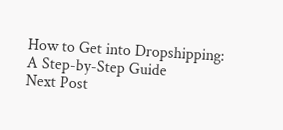How to Get into Dropshipping: A Step-by-Step Guide
Next Post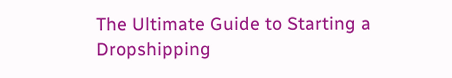The Ultimate Guide to Starting a Dropshipping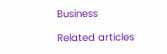Business

Related articles